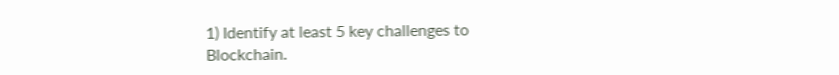1) Identify at least 5 key challenges to Blockchain.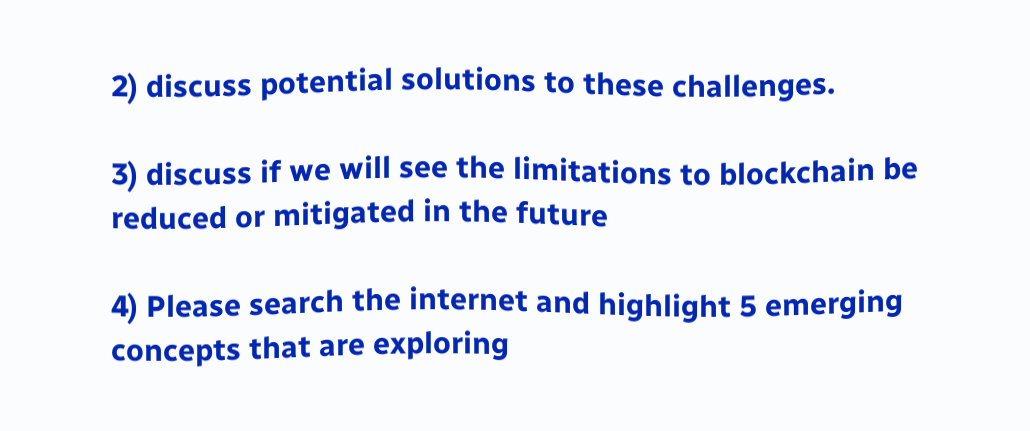2) discuss potential solutions to these challenges.

3) discuss if we will see the limitations to blockchain be reduced or mitigated in the future

4) Please search the internet and highlight 5 emerging concepts that are exploring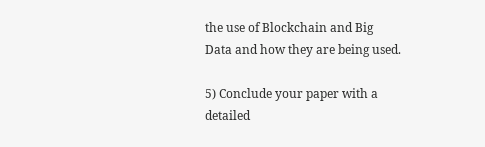the use of Blockchain and Big Data and how they are being used.

5) Conclude your paper with a detailed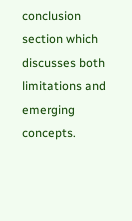conclusion section which discusses both limitations and emerging concepts.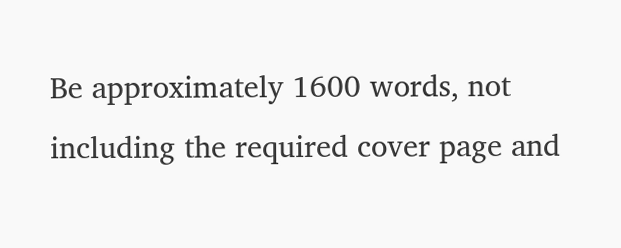Be approximately 1600 words, not including the required cover page and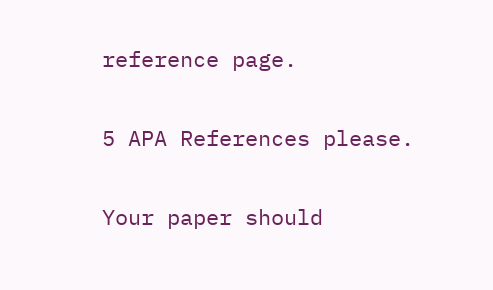reference page.

5 APA References please.

Your paper should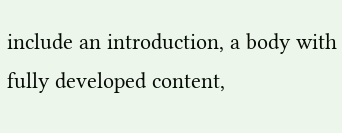include an introduction, a body with fully developed content,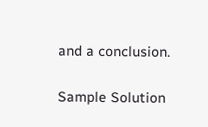and a conclusion.

Sample Solution